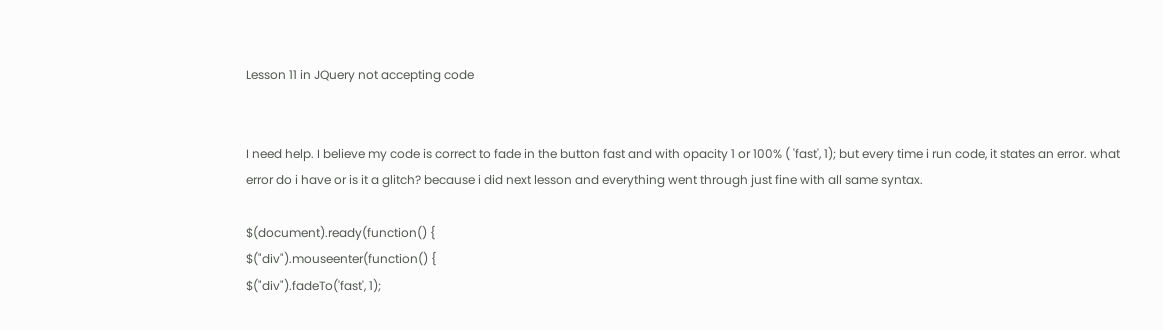Lesson 11 in JQuery not accepting code


I need help. I believe my code is correct to fade in the button fast and with opacity 1 or 100% ( 'fast', 1); but every time i run code, it states an error. what error do i have or is it a glitch? because i did next lesson and everything went through just fine with all same syntax.

$(document).ready(function() {
$("div").mouseenter(function() {
$("div").fadeTo('fast', 1);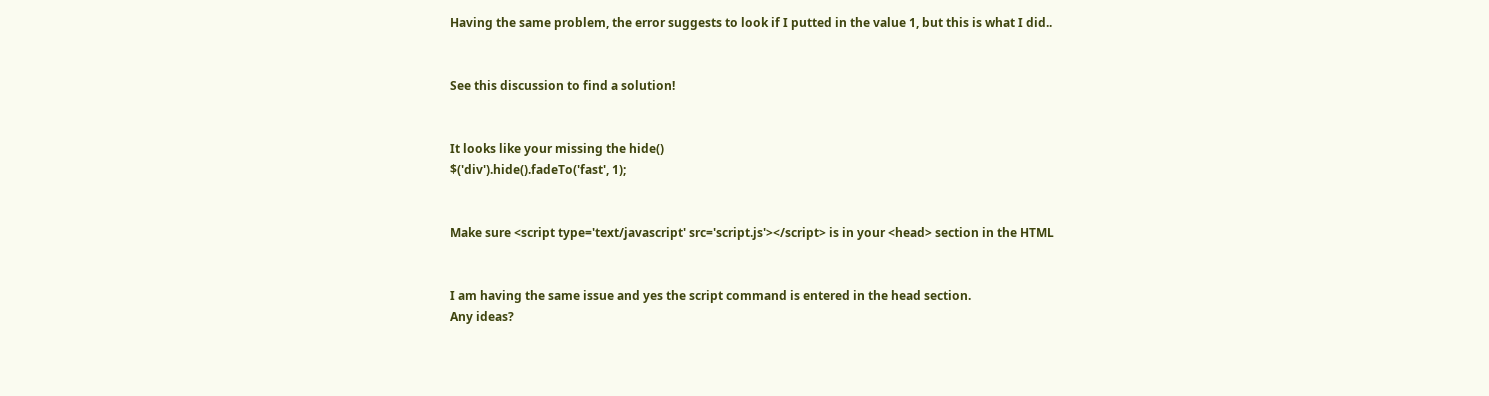Having the same problem, the error suggests to look if I putted in the value 1, but this is what I did..


See this discussion to find a solution!


It looks like your missing the hide()
$('div').hide().fadeTo('fast', 1);


Make sure <script type='text/javascript' src='script.js'></script> is in your <head> section in the HTML


I am having the same issue and yes the script command is entered in the head section.
Any ideas?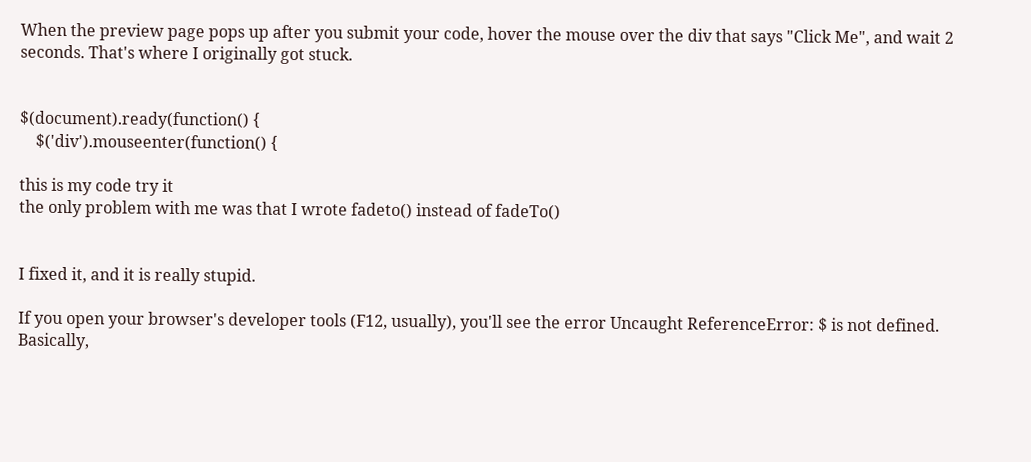When the preview page pops up after you submit your code, hover the mouse over the div that says "Click Me", and wait 2 seconds. That's where I originally got stuck.


$(document).ready(function() {
    $('div').mouseenter(function() {

this is my code try it
the only problem with me was that I wrote fadeto() instead of fadeTo()


I fixed it, and it is really stupid.

If you open your browser's developer tools (F12, usually), you'll see the error Uncaught ReferenceError: $ is not defined. Basically,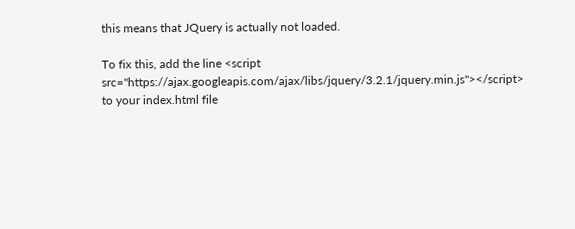this means that JQuery is actually not loaded.

To fix this, add the line <script src="https://ajax.googleapis.com/ajax/libs/jquery/3.2.1/jquery.min.js"></script> to your index.html file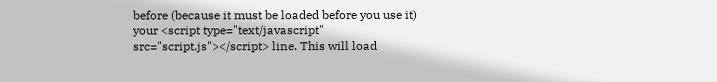before (because it must be loaded before you use it) your <script type="text/javascript" src="script.js"></script> line. This will load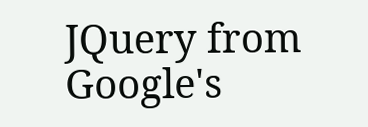JQuery from Google's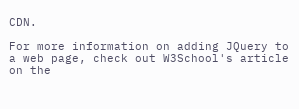CDN.

For more information on adding JQuery to a web page, check out W3School's article on the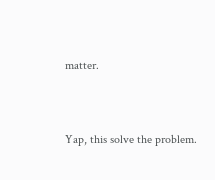matter.


Yap, this solve the problem.